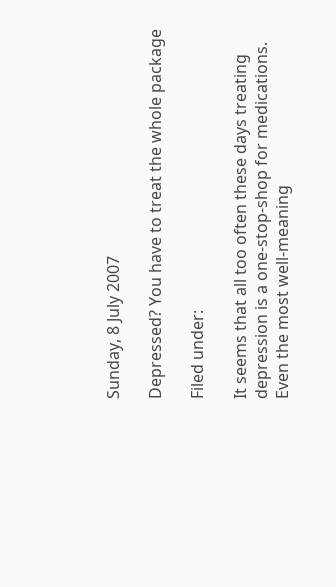Sunday, 8 July 2007

Depressed? You have to treat the whole package

Filed under:

It seems that all too often these days treating depression is a one-stop-shop for medications. Even the most well-meaning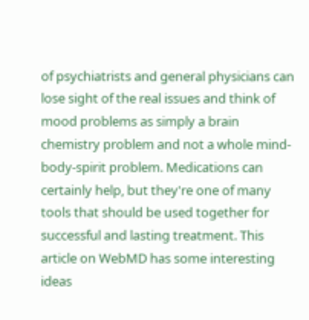of psychiatrists and general physicians can lose sight of the real issues and think of mood problems as simply a brain chemistry problem and not a whole mind-body-spirit problem. Medications can certainly help, but they're one of many tools that should be used together for successful and lasting treatment. This article on WebMD has some interesting ideas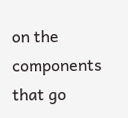on the components that go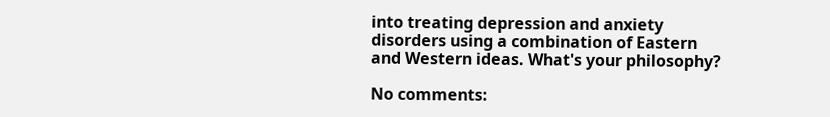into treating depression and anxiety disorders using a combination of Eastern and Western ideas. What's your philosophy?

No comments: